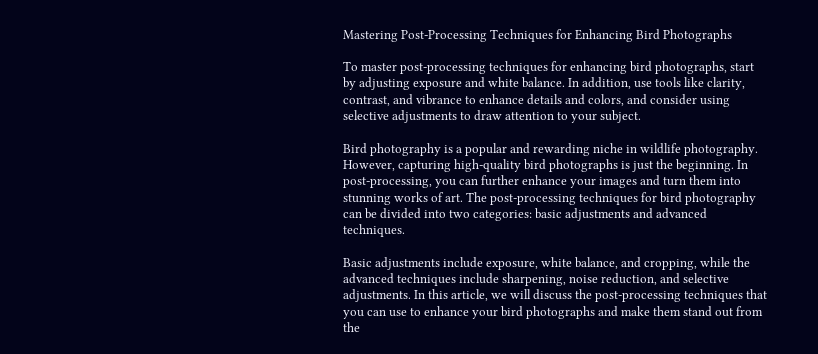Mastering Post-Processing Techniques for Enhancing Bird Photographs

To master post-processing techniques for enhancing bird photographs, start by adjusting exposure and white balance. In addition, use tools like clarity, contrast, and vibrance to enhance details and colors, and consider using selective adjustments to draw attention to your subject.

Bird photography is a popular and rewarding niche in wildlife photography. However, capturing high-quality bird photographs is just the beginning. In post-processing, you can further enhance your images and turn them into stunning works of art. The post-processing techniques for bird photography can be divided into two categories: basic adjustments and advanced techniques.

Basic adjustments include exposure, white balance, and cropping, while the advanced techniques include sharpening, noise reduction, and selective adjustments. In this article, we will discuss the post-processing techniques that you can use to enhance your bird photographs and make them stand out from the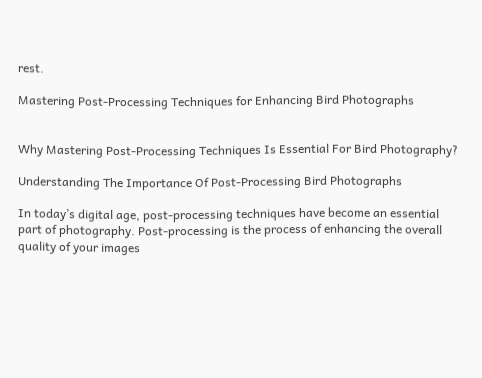rest.

Mastering Post-Processing Techniques for Enhancing Bird Photographs


Why Mastering Post-Processing Techniques Is Essential For Bird Photography?

Understanding The Importance Of Post-Processing Bird Photographs

In today’s digital age, post-processing techniques have become an essential part of photography. Post-processing is the process of enhancing the overall quality of your images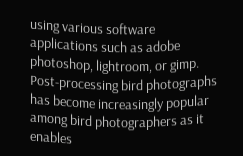using various software applications such as adobe photoshop, lightroom, or gimp. Post-processing bird photographs has become increasingly popular among bird photographers as it enables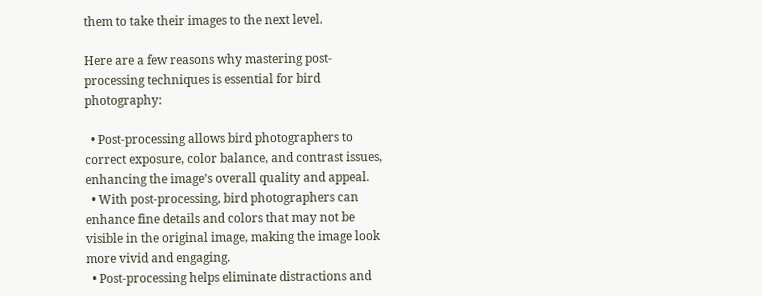them to take their images to the next level.

Here are a few reasons why mastering post-processing techniques is essential for bird photography:

  • Post-processing allows bird photographers to correct exposure, color balance, and contrast issues, enhancing the image’s overall quality and appeal.
  • With post-processing, bird photographers can enhance fine details and colors that may not be visible in the original image, making the image look more vivid and engaging.
  • Post-processing helps eliminate distractions and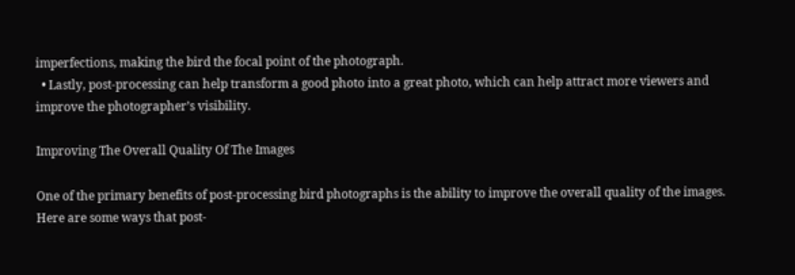imperfections, making the bird the focal point of the photograph.
  • Lastly, post-processing can help transform a good photo into a great photo, which can help attract more viewers and improve the photographer’s visibility.

Improving The Overall Quality Of The Images

One of the primary benefits of post-processing bird photographs is the ability to improve the overall quality of the images. Here are some ways that post-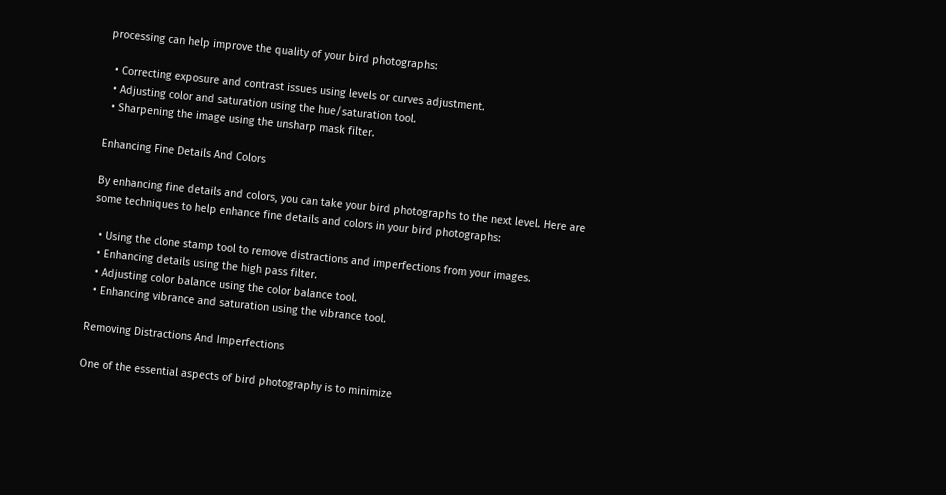processing can help improve the quality of your bird photographs:

  • Correcting exposure and contrast issues using levels or curves adjustment.
  • Adjusting color and saturation using the hue/saturation tool.
  • Sharpening the image using the unsharp mask filter.

Enhancing Fine Details And Colors

By enhancing fine details and colors, you can take your bird photographs to the next level. Here are some techniques to help enhance fine details and colors in your bird photographs:

  • Using the clone stamp tool to remove distractions and imperfections from your images.
  • Enhancing details using the high pass filter.
  • Adjusting color balance using the color balance tool.
  • Enhancing vibrance and saturation using the vibrance tool.

Removing Distractions And Imperfections

One of the essential aspects of bird photography is to minimize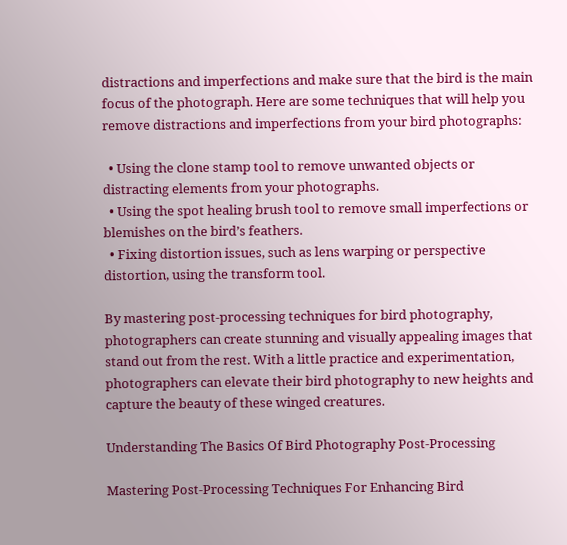distractions and imperfections and make sure that the bird is the main focus of the photograph. Here are some techniques that will help you remove distractions and imperfections from your bird photographs:

  • Using the clone stamp tool to remove unwanted objects or distracting elements from your photographs.
  • Using the spot healing brush tool to remove small imperfections or blemishes on the bird’s feathers.
  • Fixing distortion issues, such as lens warping or perspective distortion, using the transform tool.

By mastering post-processing techniques for bird photography, photographers can create stunning and visually appealing images that stand out from the rest. With a little practice and experimentation, photographers can elevate their bird photography to new heights and capture the beauty of these winged creatures.

Understanding The Basics Of Bird Photography Post-Processing

Mastering Post-Processing Techniques For Enhancing Bird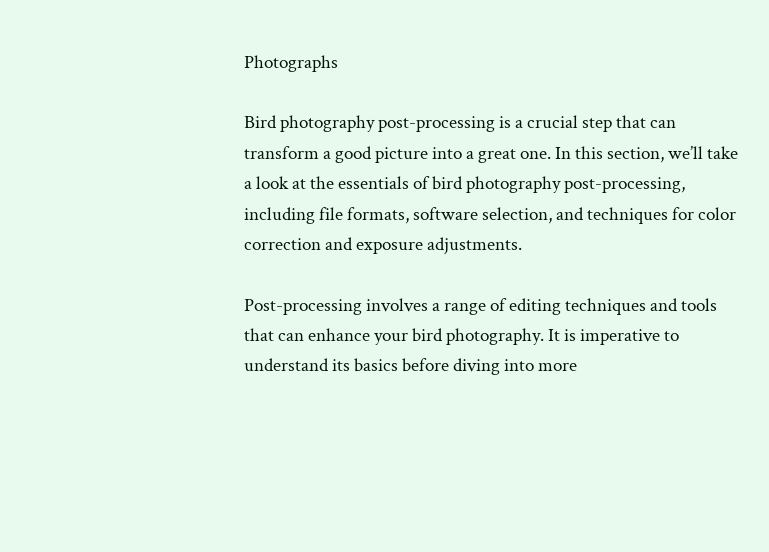Photographs

Bird photography post-processing is a crucial step that can transform a good picture into a great one. In this section, we’ll take a look at the essentials of bird photography post-processing, including file formats, software selection, and techniques for color correction and exposure adjustments.

Post-processing involves a range of editing techniques and tools that can enhance your bird photography. It is imperative to understand its basics before diving into more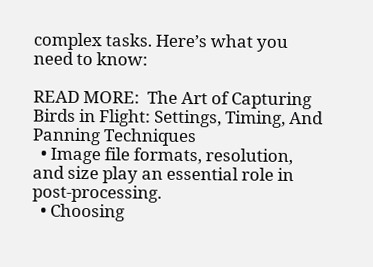complex tasks. Here’s what you need to know:

READ MORE:  The Art of Capturing Birds in Flight: Settings, Timing, And Panning Techniques
  • Image file formats, resolution, and size play an essential role in post-processing.
  • Choosing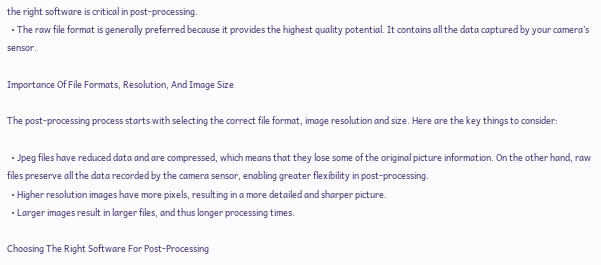the right software is critical in post-processing.
  • The raw file format is generally preferred because it provides the highest quality potential. It contains all the data captured by your camera’s sensor.

Importance Of File Formats, Resolution, And Image Size

The post-processing process starts with selecting the correct file format, image resolution and size. Here are the key things to consider:

  • Jpeg files have reduced data and are compressed, which means that they lose some of the original picture information. On the other hand, raw files preserve all the data recorded by the camera sensor, enabling greater flexibility in post-processing.
  • Higher resolution images have more pixels, resulting in a more detailed and sharper picture.
  • Larger images result in larger files, and thus longer processing times.

Choosing The Right Software For Post-Processing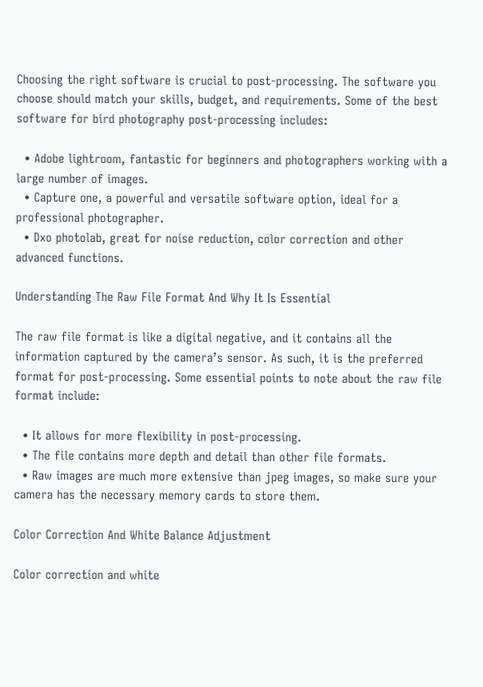Choosing the right software is crucial to post-processing. The software you choose should match your skills, budget, and requirements. Some of the best software for bird photography post-processing includes:

  • Adobe lightroom, fantastic for beginners and photographers working with a large number of images.
  • Capture one, a powerful and versatile software option, ideal for a professional photographer.
  • Dxo photolab, great for noise reduction, color correction and other advanced functions.

Understanding The Raw File Format And Why It Is Essential

The raw file format is like a digital negative, and it contains all the information captured by the camera’s sensor. As such, it is the preferred format for post-processing. Some essential points to note about the raw file format include:

  • It allows for more flexibility in post-processing.
  • The file contains more depth and detail than other file formats.
  • Raw images are much more extensive than jpeg images, so make sure your camera has the necessary memory cards to store them.

Color Correction And White Balance Adjustment

Color correction and white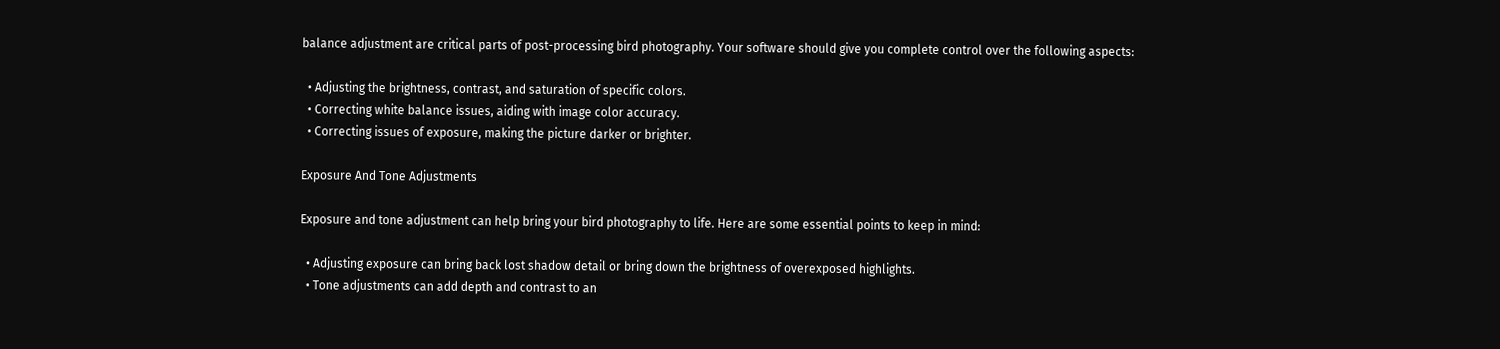balance adjustment are critical parts of post-processing bird photography. Your software should give you complete control over the following aspects:

  • Adjusting the brightness, contrast, and saturation of specific colors.
  • Correcting white balance issues, aiding with image color accuracy.
  • Correcting issues of exposure, making the picture darker or brighter.

Exposure And Tone Adjustments

Exposure and tone adjustment can help bring your bird photography to life. Here are some essential points to keep in mind:

  • Adjusting exposure can bring back lost shadow detail or bring down the brightness of overexposed highlights.
  • Tone adjustments can add depth and contrast to an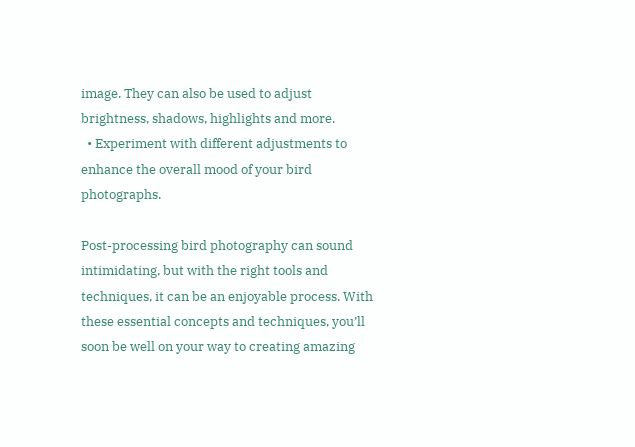image. They can also be used to adjust brightness, shadows, highlights and more.
  • Experiment with different adjustments to enhance the overall mood of your bird photographs.

Post-processing bird photography can sound intimidating, but with the right tools and techniques, it can be an enjoyable process. With these essential concepts and techniques, you’ll soon be well on your way to creating amazing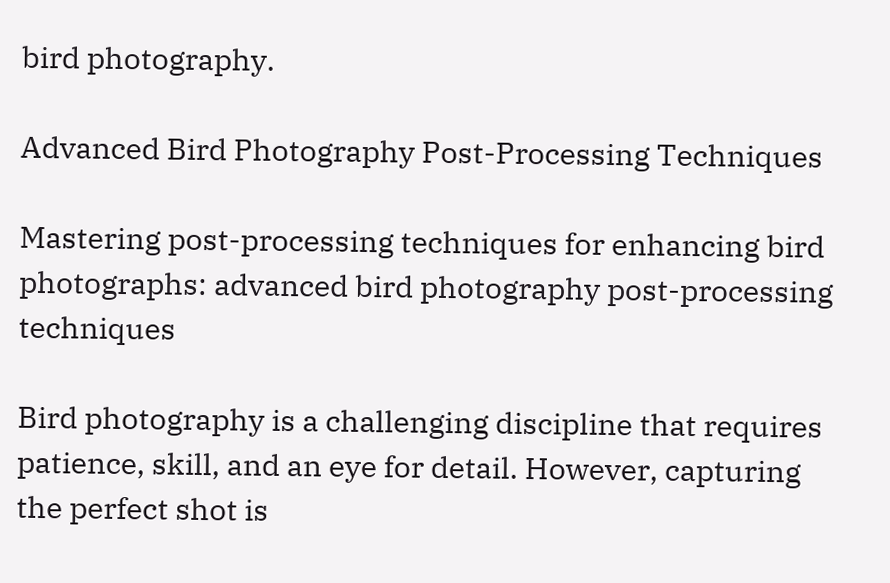bird photography.

Advanced Bird Photography Post-Processing Techniques

Mastering post-processing techniques for enhancing bird photographs: advanced bird photography post-processing techniques

Bird photography is a challenging discipline that requires patience, skill, and an eye for detail. However, capturing the perfect shot is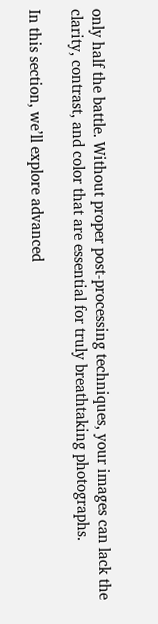only half the battle. Without proper post-processing techniques, your images can lack the clarity, contrast, and color that are essential for truly breathtaking photographs.

In this section, we’ll explore advanced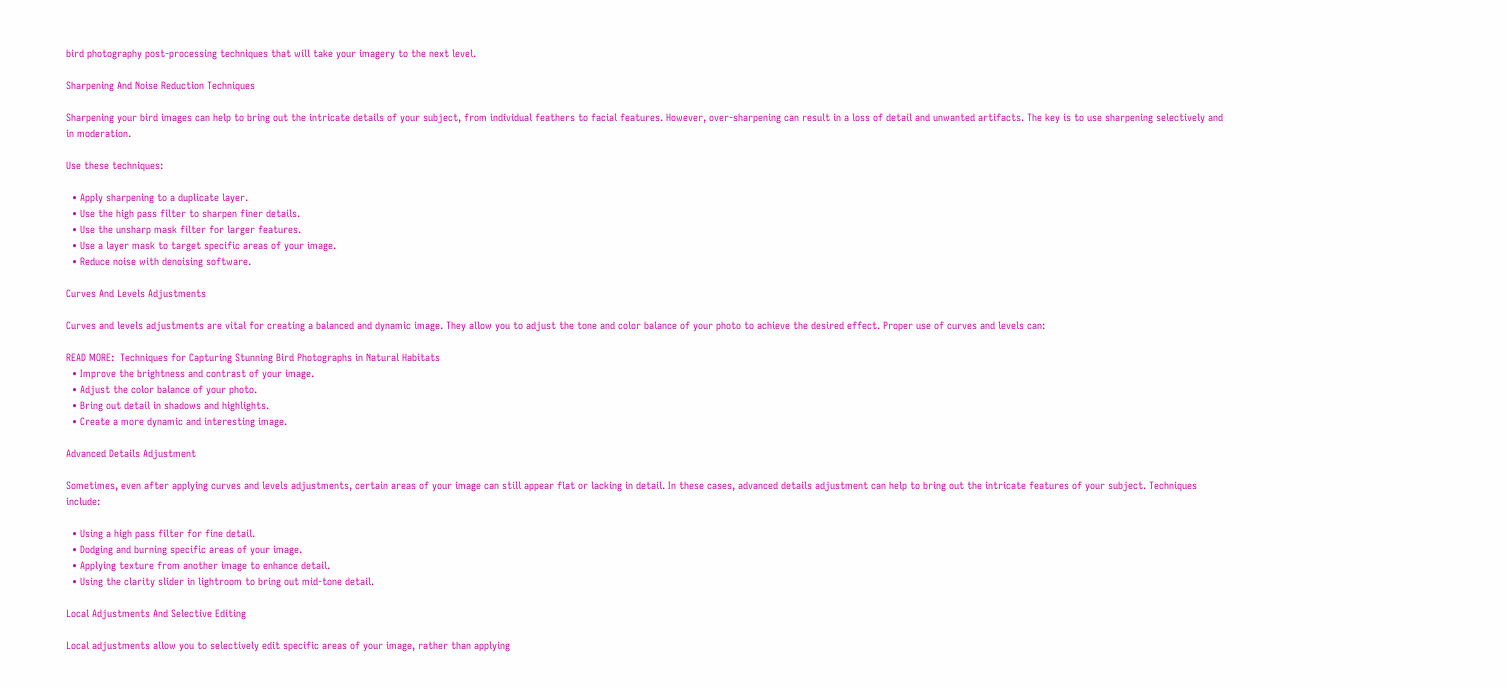bird photography post-processing techniques that will take your imagery to the next level.

Sharpening And Noise Reduction Techniques

Sharpening your bird images can help to bring out the intricate details of your subject, from individual feathers to facial features. However, over-sharpening can result in a loss of detail and unwanted artifacts. The key is to use sharpening selectively and in moderation.

Use these techniques:

  • Apply sharpening to a duplicate layer.
  • Use the high pass filter to sharpen finer details.
  • Use the unsharp mask filter for larger features.
  • Use a layer mask to target specific areas of your image.
  • Reduce noise with denoising software.

Curves And Levels Adjustments

Curves and levels adjustments are vital for creating a balanced and dynamic image. They allow you to adjust the tone and color balance of your photo to achieve the desired effect. Proper use of curves and levels can:

READ MORE:  Techniques for Capturing Stunning Bird Photographs in Natural Habitats
  • Improve the brightness and contrast of your image.
  • Adjust the color balance of your photo.
  • Bring out detail in shadows and highlights.
  • Create a more dynamic and interesting image.

Advanced Details Adjustment

Sometimes, even after applying curves and levels adjustments, certain areas of your image can still appear flat or lacking in detail. In these cases, advanced details adjustment can help to bring out the intricate features of your subject. Techniques include:

  • Using a high pass filter for fine detail.
  • Dodging and burning specific areas of your image.
  • Applying texture from another image to enhance detail.
  • Using the clarity slider in lightroom to bring out mid-tone detail.

Local Adjustments And Selective Editing

Local adjustments allow you to selectively edit specific areas of your image, rather than applying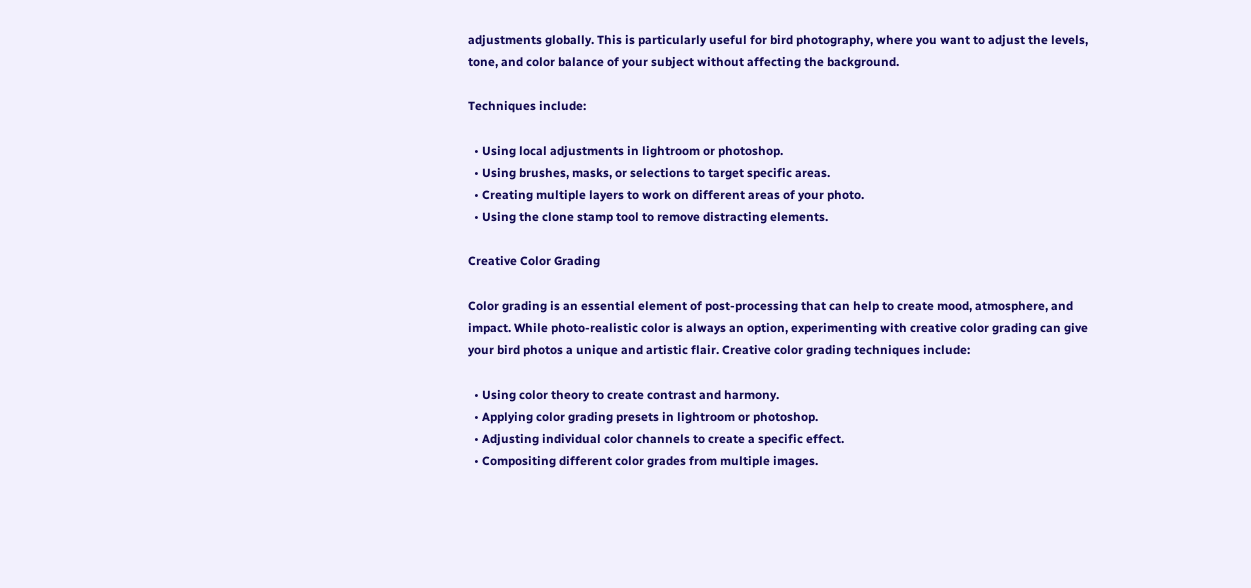adjustments globally. This is particularly useful for bird photography, where you want to adjust the levels, tone, and color balance of your subject without affecting the background.

Techniques include:

  • Using local adjustments in lightroom or photoshop.
  • Using brushes, masks, or selections to target specific areas.
  • Creating multiple layers to work on different areas of your photo.
  • Using the clone stamp tool to remove distracting elements.

Creative Color Grading

Color grading is an essential element of post-processing that can help to create mood, atmosphere, and impact. While photo-realistic color is always an option, experimenting with creative color grading can give your bird photos a unique and artistic flair. Creative color grading techniques include:

  • Using color theory to create contrast and harmony.
  • Applying color grading presets in lightroom or photoshop.
  • Adjusting individual color channels to create a specific effect.
  • Compositing different color grades from multiple images.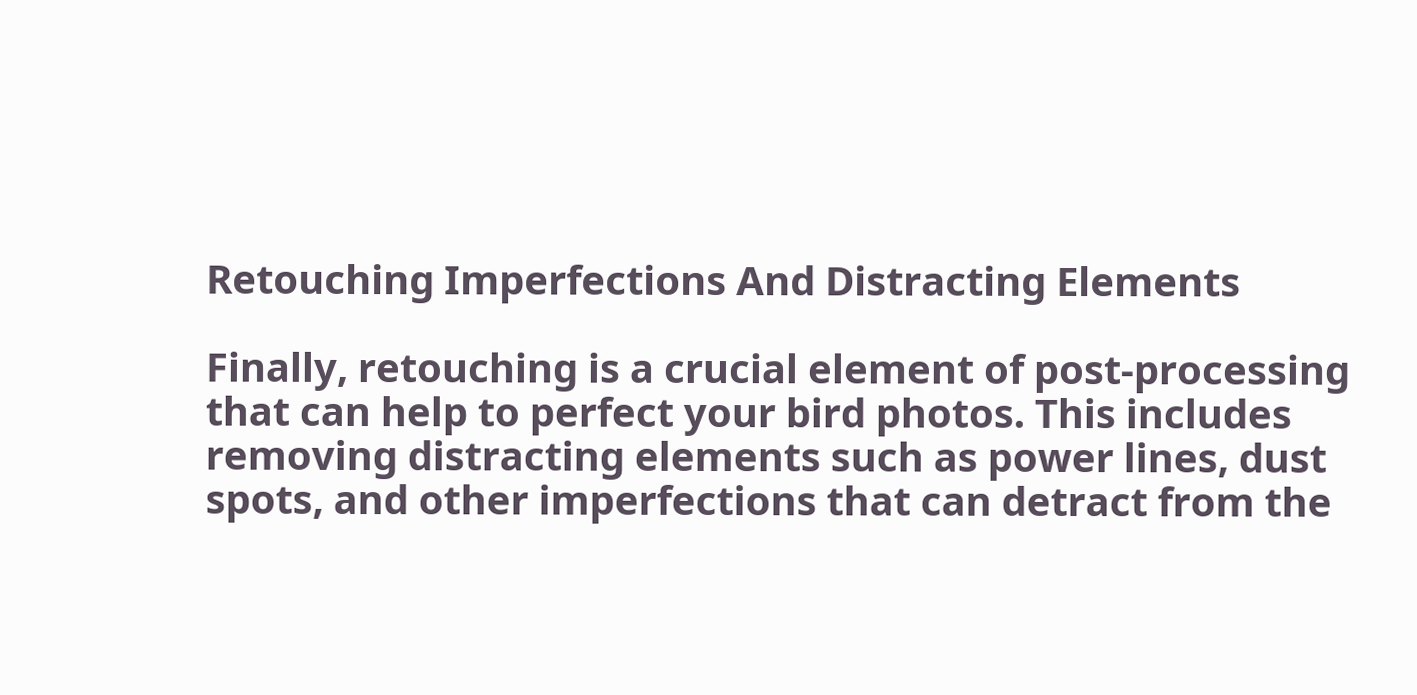Retouching Imperfections And Distracting Elements

Finally, retouching is a crucial element of post-processing that can help to perfect your bird photos. This includes removing distracting elements such as power lines, dust spots, and other imperfections that can detract from the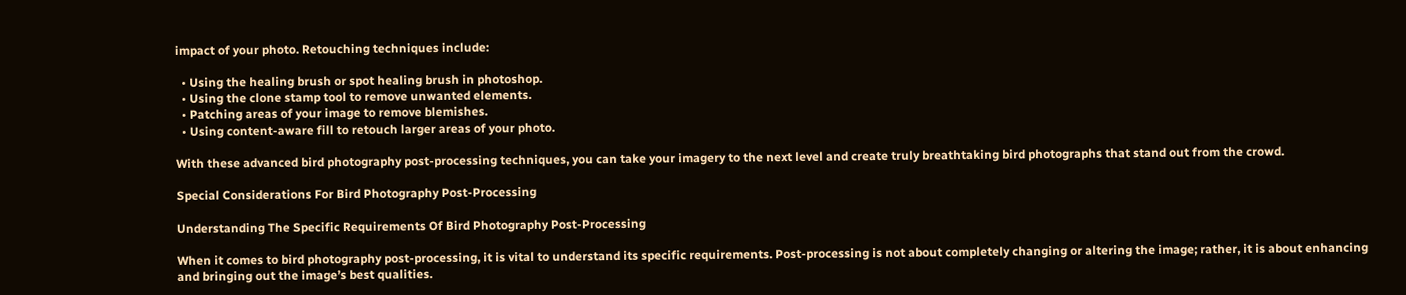impact of your photo. Retouching techniques include:

  • Using the healing brush or spot healing brush in photoshop.
  • Using the clone stamp tool to remove unwanted elements.
  • Patching areas of your image to remove blemishes.
  • Using content-aware fill to retouch larger areas of your photo.

With these advanced bird photography post-processing techniques, you can take your imagery to the next level and create truly breathtaking bird photographs that stand out from the crowd.

Special Considerations For Bird Photography Post-Processing

Understanding The Specific Requirements Of Bird Photography Post-Processing

When it comes to bird photography post-processing, it is vital to understand its specific requirements. Post-processing is not about completely changing or altering the image; rather, it is about enhancing and bringing out the image’s best qualities.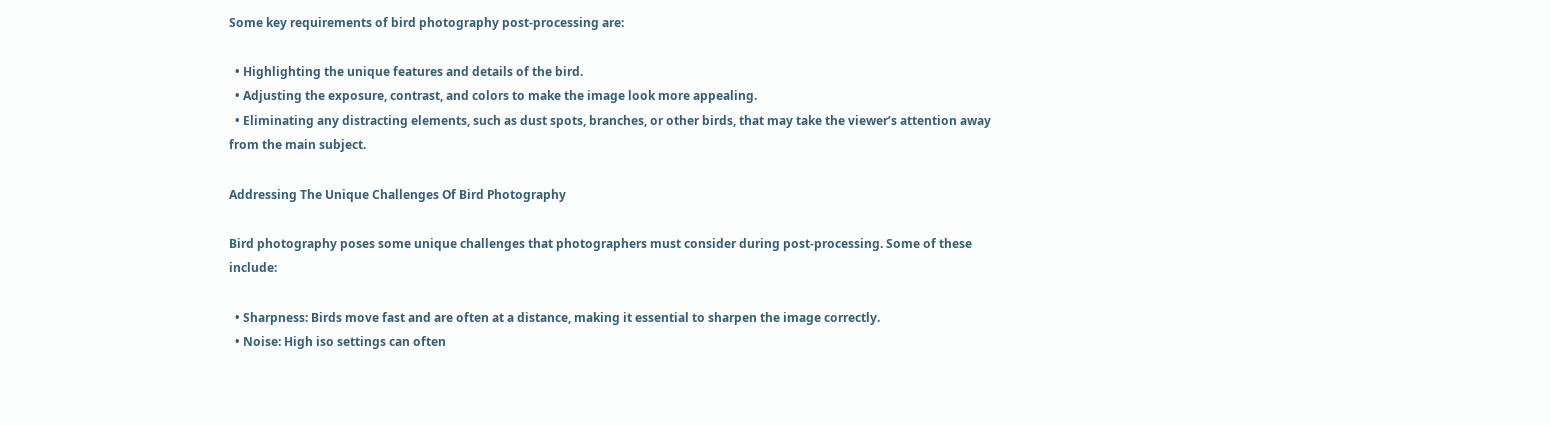Some key requirements of bird photography post-processing are:

  • Highlighting the unique features and details of the bird.
  • Adjusting the exposure, contrast, and colors to make the image look more appealing.
  • Eliminating any distracting elements, such as dust spots, branches, or other birds, that may take the viewer’s attention away from the main subject.

Addressing The Unique Challenges Of Bird Photography

Bird photography poses some unique challenges that photographers must consider during post-processing. Some of these include:

  • Sharpness: Birds move fast and are often at a distance, making it essential to sharpen the image correctly.
  • Noise: High iso settings can often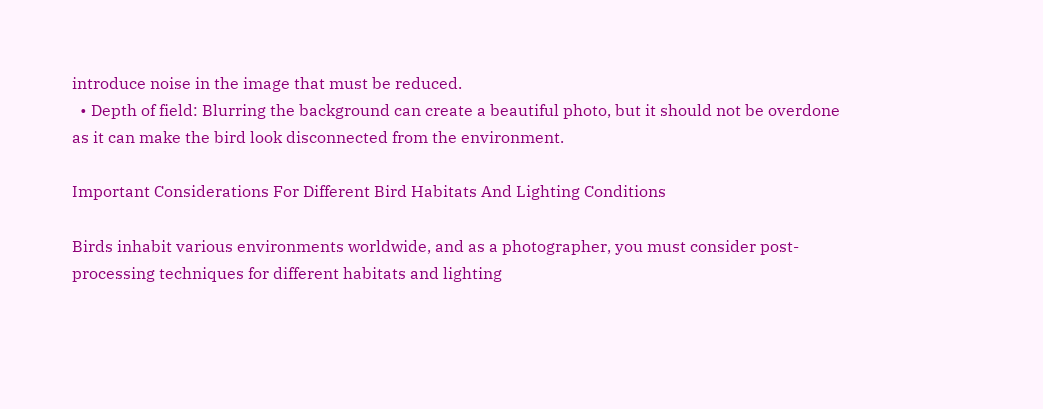introduce noise in the image that must be reduced.
  • Depth of field: Blurring the background can create a beautiful photo, but it should not be overdone as it can make the bird look disconnected from the environment.

Important Considerations For Different Bird Habitats And Lighting Conditions

Birds inhabit various environments worldwide, and as a photographer, you must consider post-processing techniques for different habitats and lighting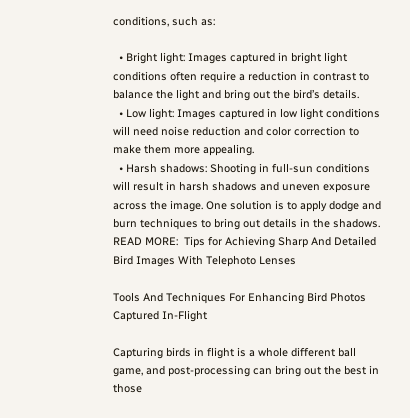conditions, such as:

  • Bright light: Images captured in bright light conditions often require a reduction in contrast to balance the light and bring out the bird’s details.
  • Low light: Images captured in low light conditions will need noise reduction and color correction to make them more appealing.
  • Harsh shadows: Shooting in full-sun conditions will result in harsh shadows and uneven exposure across the image. One solution is to apply dodge and burn techniques to bring out details in the shadows.
READ MORE:  Tips for Achieving Sharp And Detailed Bird Images With Telephoto Lenses

Tools And Techniques For Enhancing Bird Photos Captured In-Flight

Capturing birds in flight is a whole different ball game, and post-processing can bring out the best in those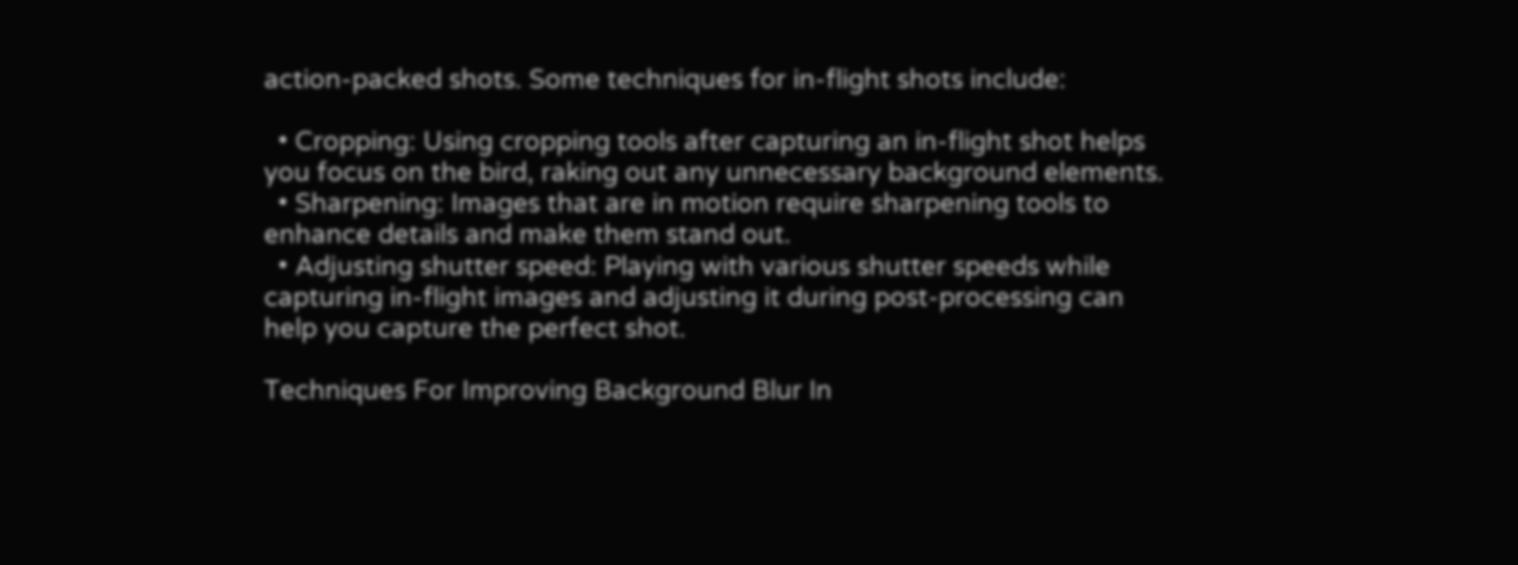action-packed shots. Some techniques for in-flight shots include:

  • Cropping: Using cropping tools after capturing an in-flight shot helps you focus on the bird, raking out any unnecessary background elements.
  • Sharpening: Images that are in motion require sharpening tools to enhance details and make them stand out.
  • Adjusting shutter speed: Playing with various shutter speeds while capturing in-flight images and adjusting it during post-processing can help you capture the perfect shot.

Techniques For Improving Background Blur In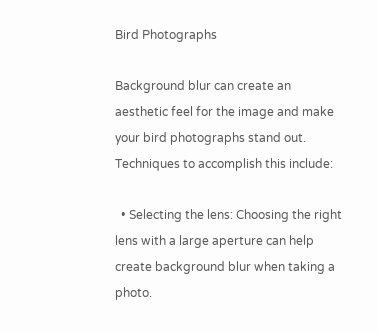Bird Photographs

Background blur can create an aesthetic feel for the image and make your bird photographs stand out. Techniques to accomplish this include:

  • Selecting the lens: Choosing the right lens with a large aperture can help create background blur when taking a photo.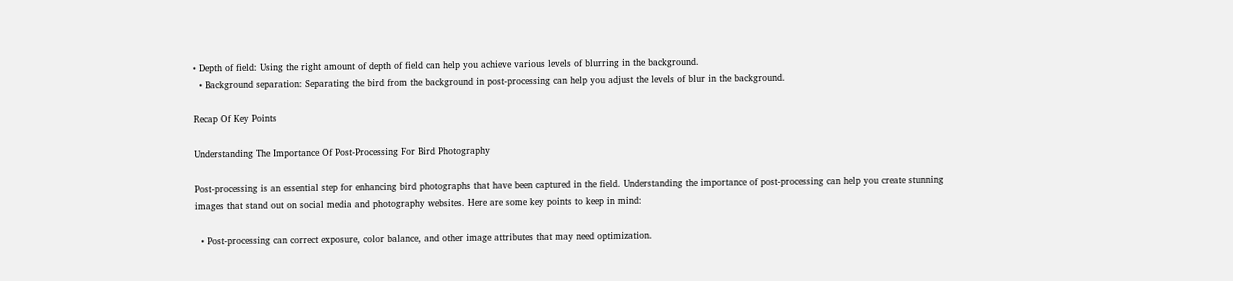• Depth of field: Using the right amount of depth of field can help you achieve various levels of blurring in the background.
  • Background separation: Separating the bird from the background in post-processing can help you adjust the levels of blur in the background.

Recap Of Key Points

Understanding The Importance Of Post-Processing For Bird Photography

Post-processing is an essential step for enhancing bird photographs that have been captured in the field. Understanding the importance of post-processing can help you create stunning images that stand out on social media and photography websites. Here are some key points to keep in mind:

  • Post-processing can correct exposure, color balance, and other image attributes that may need optimization.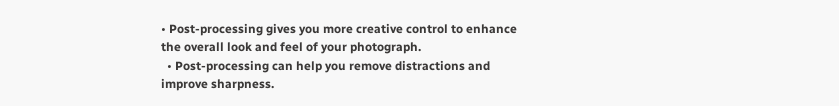• Post-processing gives you more creative control to enhance the overall look and feel of your photograph.
  • Post-processing can help you remove distractions and improve sharpness.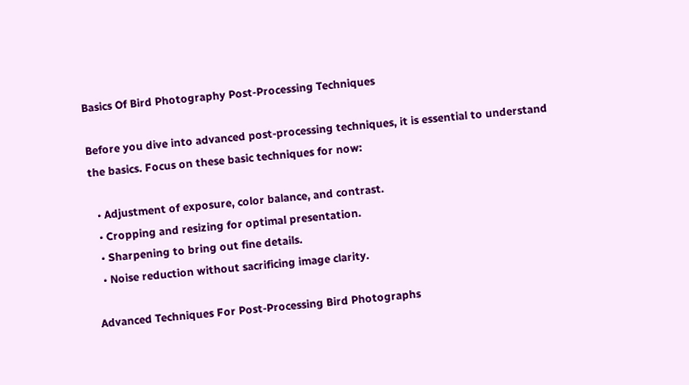Basics Of Bird Photography Post-Processing Techniques

Before you dive into advanced post-processing techniques, it is essential to understand the basics. Focus on these basic techniques for now:

  • Adjustment of exposure, color balance, and contrast.
  • Cropping and resizing for optimal presentation.
  • Sharpening to bring out fine details.
  • Noise reduction without sacrificing image clarity.

Advanced Techniques For Post-Processing Bird Photographs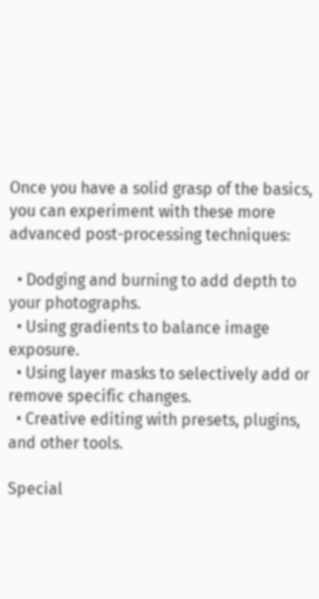Once you have a solid grasp of the basics, you can experiment with these more advanced post-processing techniques:

  • Dodging and burning to add depth to your photographs.
  • Using gradients to balance image exposure.
  • Using layer masks to selectively add or remove specific changes.
  • Creative editing with presets, plugins, and other tools.

Special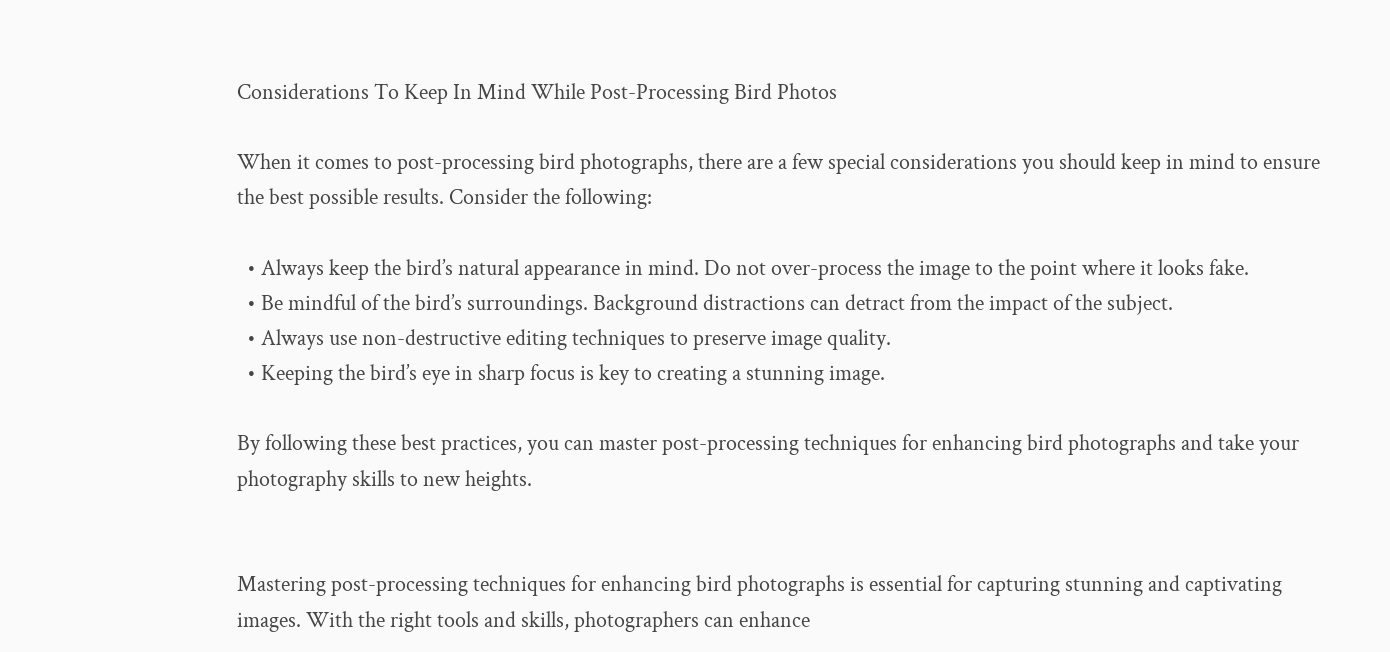Considerations To Keep In Mind While Post-Processing Bird Photos

When it comes to post-processing bird photographs, there are a few special considerations you should keep in mind to ensure the best possible results. Consider the following:

  • Always keep the bird’s natural appearance in mind. Do not over-process the image to the point where it looks fake.
  • Be mindful of the bird’s surroundings. Background distractions can detract from the impact of the subject.
  • Always use non-destructive editing techniques to preserve image quality.
  • Keeping the bird’s eye in sharp focus is key to creating a stunning image.

By following these best practices, you can master post-processing techniques for enhancing bird photographs and take your photography skills to new heights.


Mastering post-processing techniques for enhancing bird photographs is essential for capturing stunning and captivating images. With the right tools and skills, photographers can enhance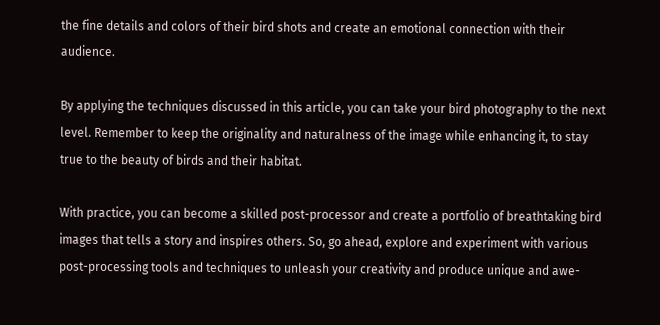the fine details and colors of their bird shots and create an emotional connection with their audience.

By applying the techniques discussed in this article, you can take your bird photography to the next level. Remember to keep the originality and naturalness of the image while enhancing it, to stay true to the beauty of birds and their habitat.

With practice, you can become a skilled post-processor and create a portfolio of breathtaking bird images that tells a story and inspires others. So, go ahead, explore and experiment with various post-processing tools and techniques to unleash your creativity and produce unique and awe-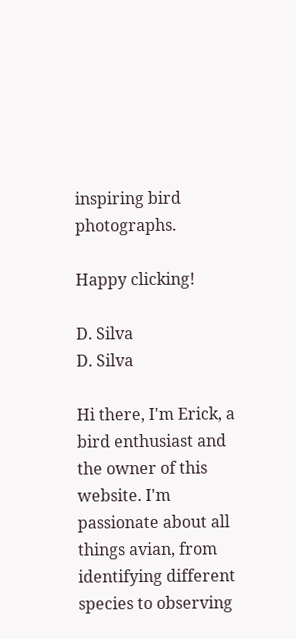inspiring bird photographs.

Happy clicking!

D. Silva
D. Silva

Hi there, I'm Erick, a bird enthusiast and the owner of this website. I'm passionate about all things avian, from identifying different species to observing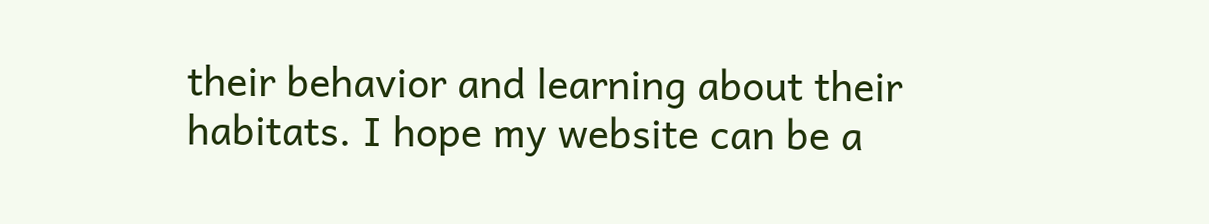their behavior and learning about their habitats. I hope my website can be a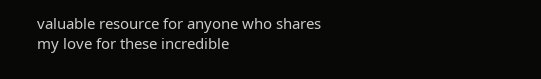valuable resource for anyone who shares my love for these incredible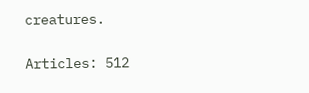creatures.

Articles: 512